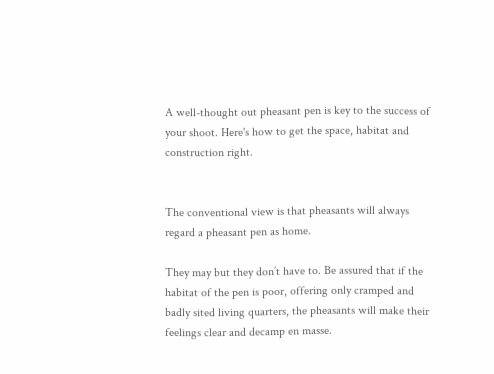A well-thought out pheasant pen is key to the success of your shoot. Here's how to get the space, habitat and construction right.


The conventional view is that pheasants will always regard a pheasant pen as home.

They may but they don’t have to. Be assured that if the habitat of the pen is poor, offering only cramped and badly sited living quarters, the pheasants will make their feelings clear and decamp en masse.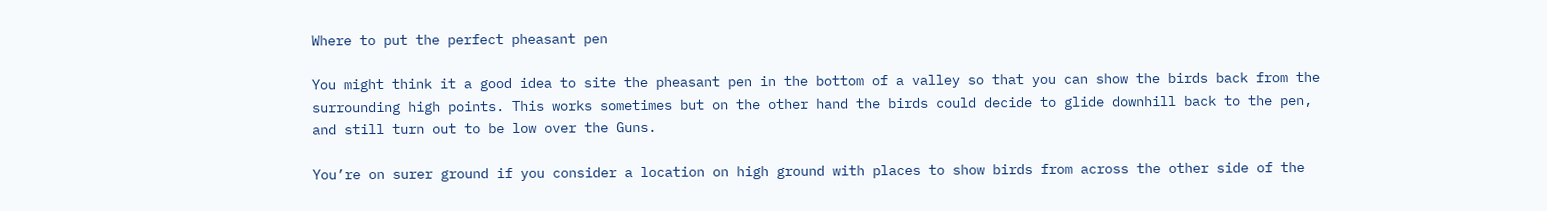Where to put the perfect pheasant pen

You might think it a good idea to site the pheasant pen in the bottom of a valley so that you can show the birds back from the surrounding high points. This works sometimes but on the other hand the birds could decide to glide downhill back to the pen, and still turn out to be low over the Guns.

You’re on surer ground if you consider a location on high ground with places to show birds from across the other side of the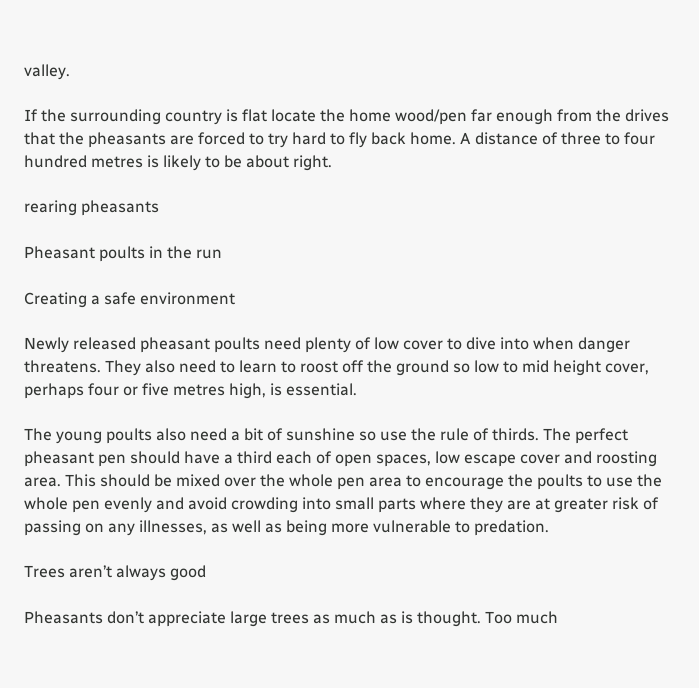valley.

If the surrounding country is flat locate the home wood/pen far enough from the drives that the pheasants are forced to try hard to fly back home. A distance of three to four hundred metres is likely to be about right.

rearing pheasants

Pheasant poults in the run

Creating a safe environment

Newly released pheasant poults need plenty of low cover to dive into when danger threatens. They also need to learn to roost off the ground so low to mid height cover, perhaps four or five metres high, is essential.

The young poults also need a bit of sunshine so use the rule of thirds. The perfect pheasant pen should have a third each of open spaces, low escape cover and roosting area. This should be mixed over the whole pen area to encourage the poults to use the whole pen evenly and avoid crowding into small parts where they are at greater risk of passing on any illnesses, as well as being more vulnerable to predation.

Trees aren’t always good

Pheasants don’t appreciate large trees as much as is thought. Too much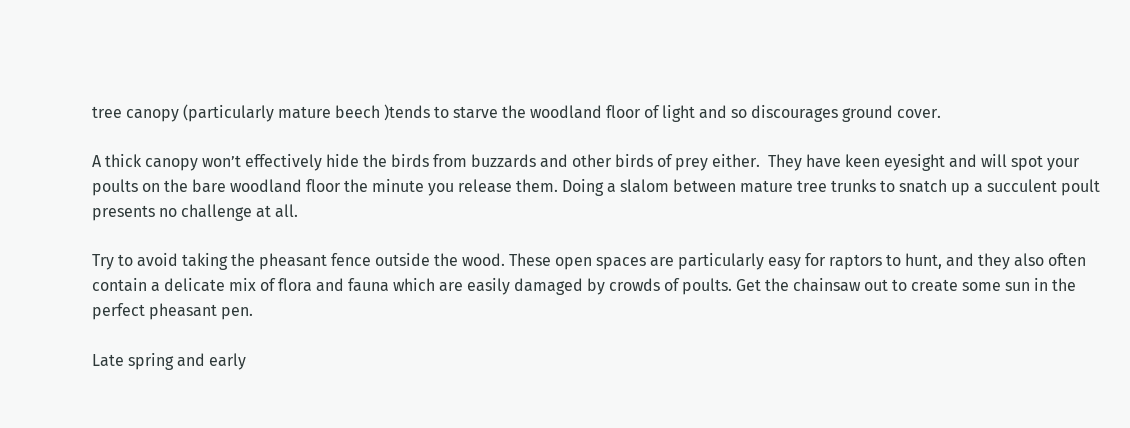tree canopy (particularly mature beech )tends to starve the woodland floor of light and so discourages ground cover.

A thick canopy won’t effectively hide the birds from buzzards and other birds of prey either.  They have keen eyesight and will spot your poults on the bare woodland floor the minute you release them. Doing a slalom between mature tree trunks to snatch up a succulent poult presents no challenge at all.

Try to avoid taking the pheasant fence outside the wood. These open spaces are particularly easy for raptors to hunt, and they also often contain a delicate mix of flora and fauna which are easily damaged by crowds of poults. Get the chainsaw out to create some sun in the perfect pheasant pen.

Late spring and early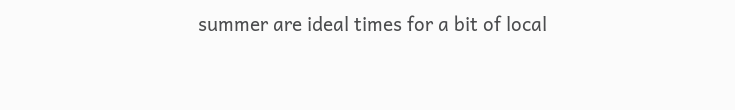summer are ideal times for a bit of local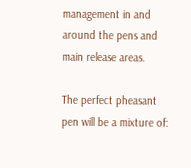management in and around the pens and main release areas.

The perfect pheasant pen will be a mixture of: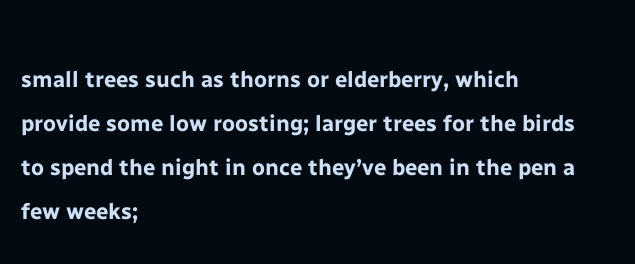small trees such as thorns or elderberry, which provide some low roosting; larger trees for the birds to spend the night in once they’ve been in the pen a few weeks;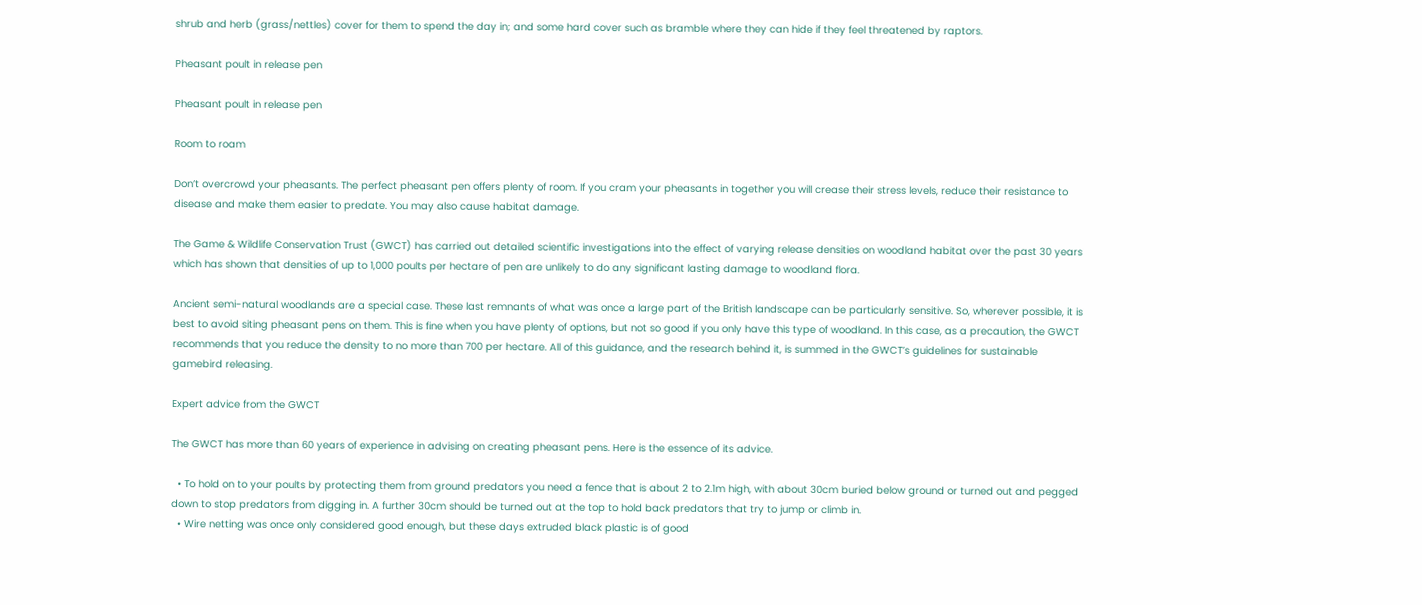shrub and herb (grass/nettles) cover for them to spend the day in; and some hard cover such as bramble where they can hide if they feel threatened by raptors.

Pheasant poult in release pen

Pheasant poult in release pen

Room to roam

Don’t overcrowd your pheasants. The perfect pheasant pen offers plenty of room. If you cram your pheasants in together you will crease their stress levels, reduce their resistance to disease and make them easier to predate. You may also cause habitat damage.

The Game & Wildlife Conservation Trust (GWCT) has carried out detailed scientific investigations into the effect of varying release densities on woodland habitat over the past 30 years which has shown that densities of up to 1,000 poults per hectare of pen are unlikely to do any significant lasting damage to woodland flora.

Ancient semi-natural woodlands are a special case. These last remnants of what was once a large part of the British landscape can be particularly sensitive. So, wherever possible, it is best to avoid siting pheasant pens on them. This is fine when you have plenty of options, but not so good if you only have this type of woodland. In this case, as a precaution, the GWCT recommends that you reduce the density to no more than 700 per hectare. All of this guidance, and the research behind it, is summed in the GWCT’s guidelines for sustainable gamebird releasing.

Expert advice from the GWCT

The GWCT has more than 60 years of experience in advising on creating pheasant pens. Here is the essence of its advice.

  • To hold on to your poults by protecting them from ground predators you need a fence that is about 2 to 2.1m high, with about 30cm buried below ground or turned out and pegged down to stop predators from digging in. A further 30cm should be turned out at the top to hold back predators that try to jump or climb in.
  • Wire netting was once only considered good enough, but these days extruded black plastic is of good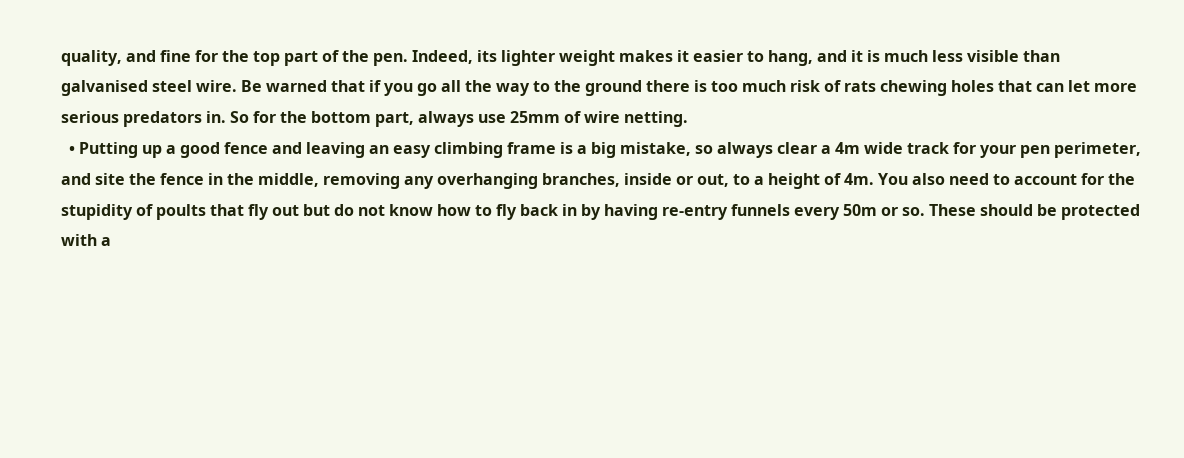quality, and fine for the top part of the pen. Indeed, its lighter weight makes it easier to hang, and it is much less visible than galvanised steel wire. Be warned that if you go all the way to the ground there is too much risk of rats chewing holes that can let more serious predators in. So for the bottom part, always use 25mm of wire netting.
  • Putting up a good fence and leaving an easy climbing frame is a big mistake, so always clear a 4m wide track for your pen perimeter, and site the fence in the middle, removing any overhanging branches, inside or out, to a height of 4m. You also need to account for the stupidity of poults that fly out but do not know how to fly back in by having re-entry funnels every 50m or so. These should be protected with a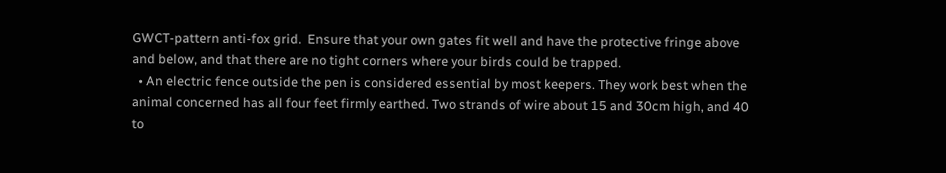GWCT-pattern anti-fox grid.  Ensure that your own gates fit well and have the protective fringe above and below, and that there are no tight corners where your birds could be trapped.
  • An electric fence outside the pen is considered essential by most keepers. They work best when the animal concerned has all four feet firmly earthed. Two strands of wire about 15 and 30cm high, and 40 to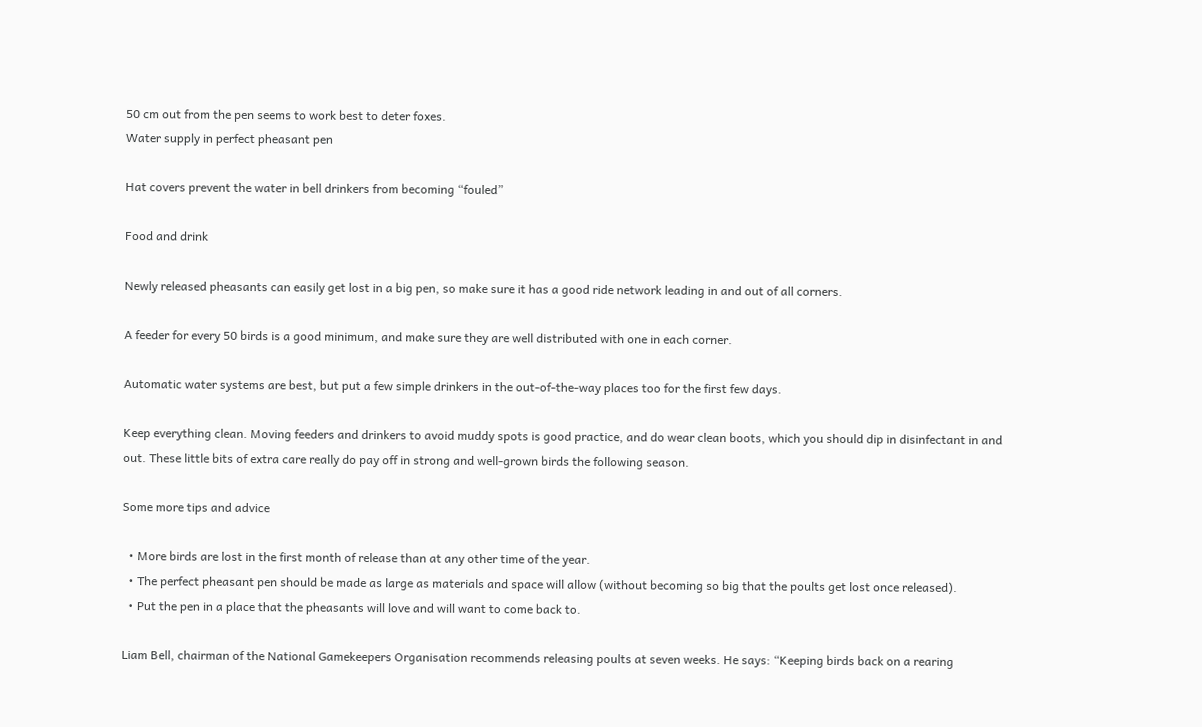50 cm out from the pen seems to work best to deter foxes.
Water supply in perfect pheasant pen

Hat covers prevent the water in bell drinkers from becoming “fouled”

Food and drink

Newly released pheasants can easily get lost in a big pen, so make sure it has a good ride network leading in and out of all corners.

A feeder for every 50 birds is a good minimum, and make sure they are well distributed with one in each corner.

Automatic water systems are best, but put a few simple drinkers in the out-of-the-way places too for the first few days.

Keep everything clean. Moving feeders and drinkers to avoid muddy spots is good practice, and do wear clean boots, which you should dip in disinfectant in and out. These little bits of extra care really do pay off in strong and well-grown birds the following season.

Some more tips and advice

  • More birds are lost in the first month of release than at any other time of the year.
  • The perfect pheasant pen should be made as large as materials and space will allow (without becoming so big that the poults get lost once released).
  • Put the pen in a place that the pheasants will love and will want to come back to.

Liam Bell, chairman of the National Gamekeepers Organisation recommends releasing poults at seven weeks. He says: “Keeping birds back on a rearing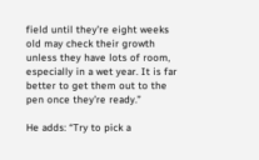field until they’re eight weeks old may check their growth unless they have lots of room, especially in a wet year. It is far better to get them out to the pen once they’re ready.”

He adds: “Try to pick a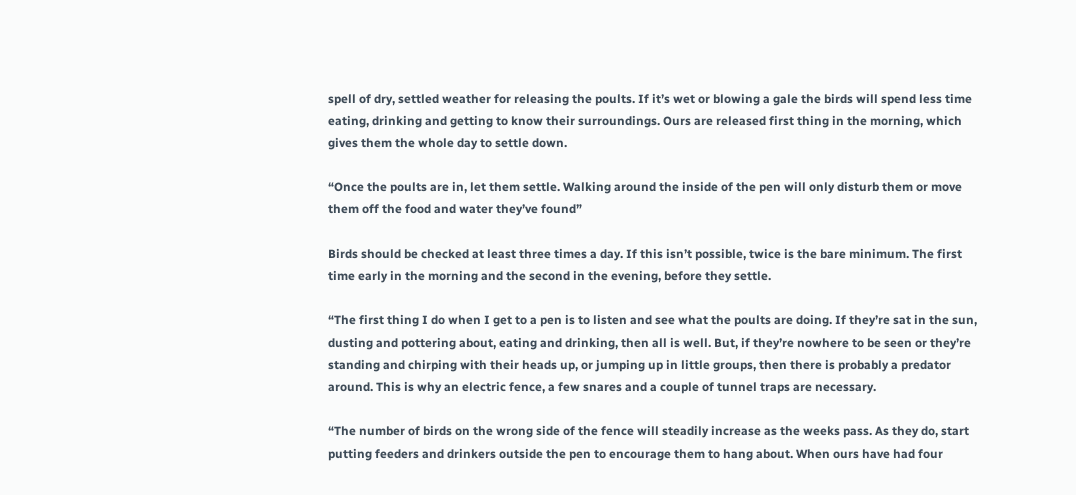spell of dry, settled weather for releasing the poults. If it’s wet or blowing a gale the birds will spend less time eating, drinking and getting to know their surroundings. Ours are released first thing in the morning, which gives them the whole day to settle down.

“Once the poults are in, let them settle. Walking around the inside of the pen will only disturb them or move them off the food and water they’ve found”

Birds should be checked at least three times a day. If this isn’t possible, twice is the bare minimum. The first time early in the morning and the second in the evening, before they settle.

“The first thing I do when I get to a pen is to listen and see what the poults are doing. If they’re sat in the sun, dusting and pottering about, eating and drinking, then all is well. But, if they’re nowhere to be seen or they’re standing and chirping with their heads up, or jumping up in little groups, then there is probably a predator around. This is why an electric fence, a few snares and a couple of tunnel traps are necessary.

“The number of birds on the wrong side of the fence will steadily increase as the weeks pass. As they do, start putting feeders and drinkers outside the pen to encourage them to hang about. When ours have had four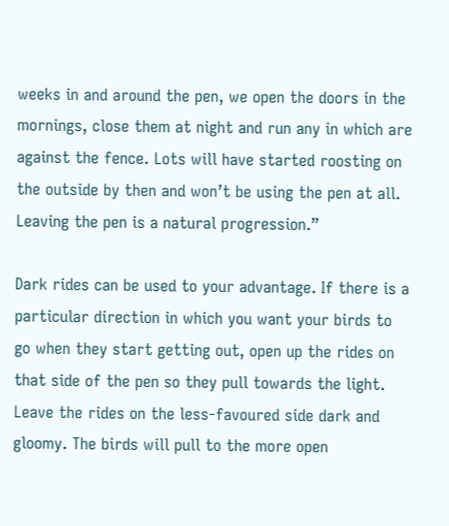weeks in and around the pen, we open the doors in the mornings, close them at night and run any in which are against the fence. Lots will have started roosting on the outside by then and won’t be using the pen at all. Leaving the pen is a natural progression.”

Dark rides can be used to your advantage. If there is a particular direction in which you want your birds to go when they start getting out, open up the rides on that side of the pen so they pull towards the light. Leave the rides on the less-favoured side dark and gloomy. The birds will pull to the more open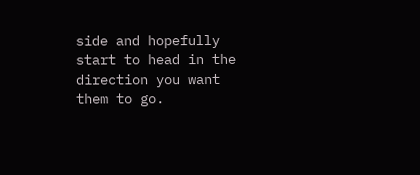side and hopefully start to head in the direction you want them to go.